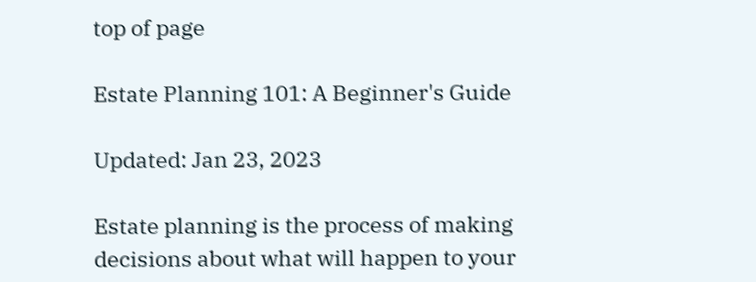top of page

Estate Planning 101: A Beginner's Guide

Updated: Jan 23, 2023

Estate planning is the process of making decisions about what will happen to your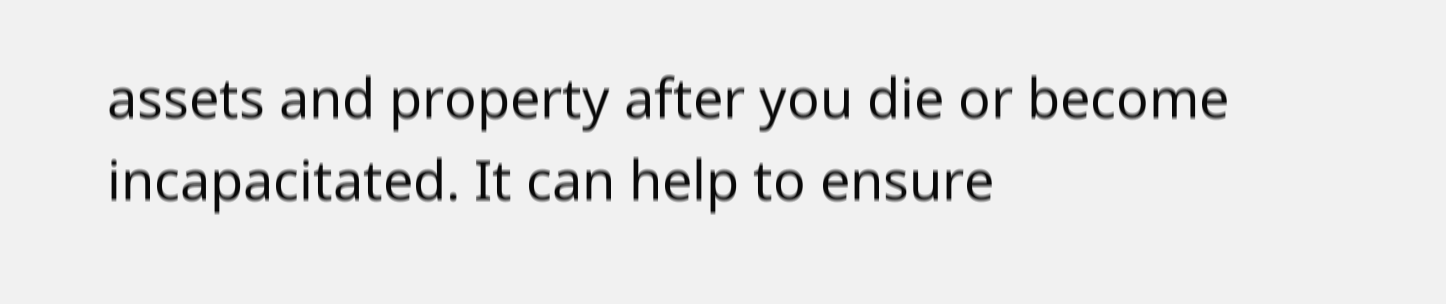assets and property after you die or become incapacitated. It can help to ensure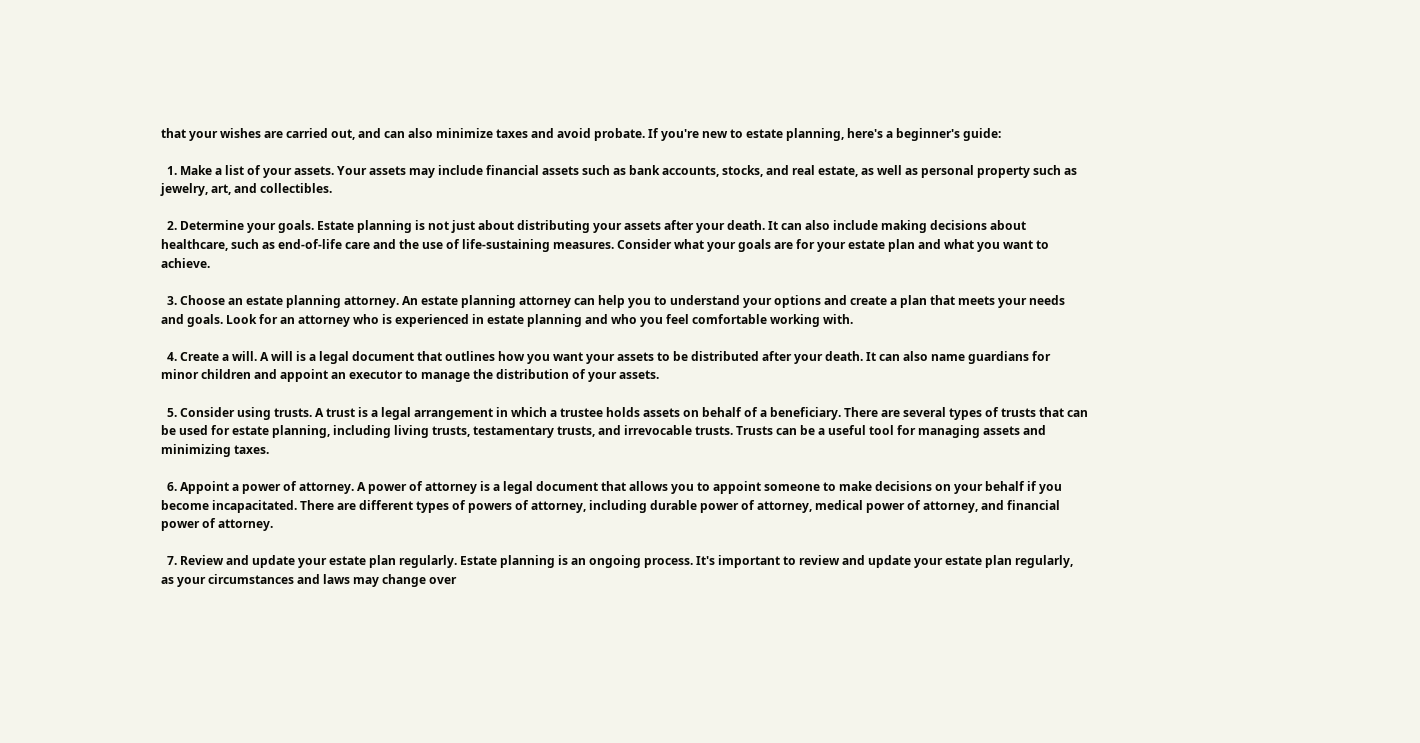that your wishes are carried out, and can also minimize taxes and avoid probate. If you're new to estate planning, here's a beginner's guide:

  1. Make a list of your assets. Your assets may include financial assets such as bank accounts, stocks, and real estate, as well as personal property such as jewelry, art, and collectibles.

  2. Determine your goals. Estate planning is not just about distributing your assets after your death. It can also include making decisions about healthcare, such as end-of-life care and the use of life-sustaining measures. Consider what your goals are for your estate plan and what you want to achieve.

  3. Choose an estate planning attorney. An estate planning attorney can help you to understand your options and create a plan that meets your needs and goals. Look for an attorney who is experienced in estate planning and who you feel comfortable working with.

  4. Create a will. A will is a legal document that outlines how you want your assets to be distributed after your death. It can also name guardians for minor children and appoint an executor to manage the distribution of your assets.

  5. Consider using trusts. A trust is a legal arrangement in which a trustee holds assets on behalf of a beneficiary. There are several types of trusts that can be used for estate planning, including living trusts, testamentary trusts, and irrevocable trusts. Trusts can be a useful tool for managing assets and minimizing taxes.

  6. Appoint a power of attorney. A power of attorney is a legal document that allows you to appoint someone to make decisions on your behalf if you become incapacitated. There are different types of powers of attorney, including durable power of attorney, medical power of attorney, and financial power of attorney.

  7. Review and update your estate plan regularly. Estate planning is an ongoing process. It's important to review and update your estate plan regularly, as your circumstances and laws may change over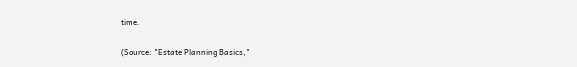time.

(Source: "Estate Planning Basics,"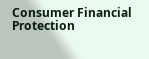Consumer Financial Protection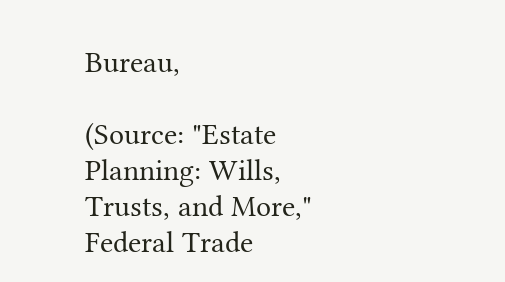Bureau,

(Source: "Estate Planning: Wills, Trusts, and More," Federal Trade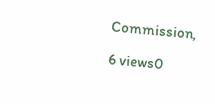Commission,

6 views0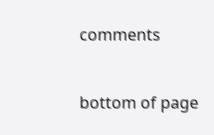comments


bottom of page